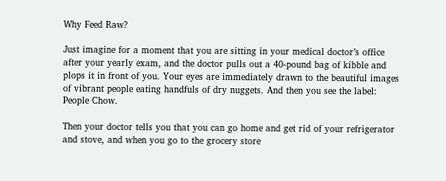Why Feed Raw?

Just imagine for a moment that you are sitting in your medical doctor’s office after your yearly exam, and the doctor pulls out a 40-pound bag of kibble and plops it in front of you. Your eyes are immediately drawn to the beautiful images of vibrant people eating handfuls of dry nuggets. And then you see the label: People Chow.

Then your doctor tells you that you can go home and get rid of your refrigerator and stove, and when you go to the grocery store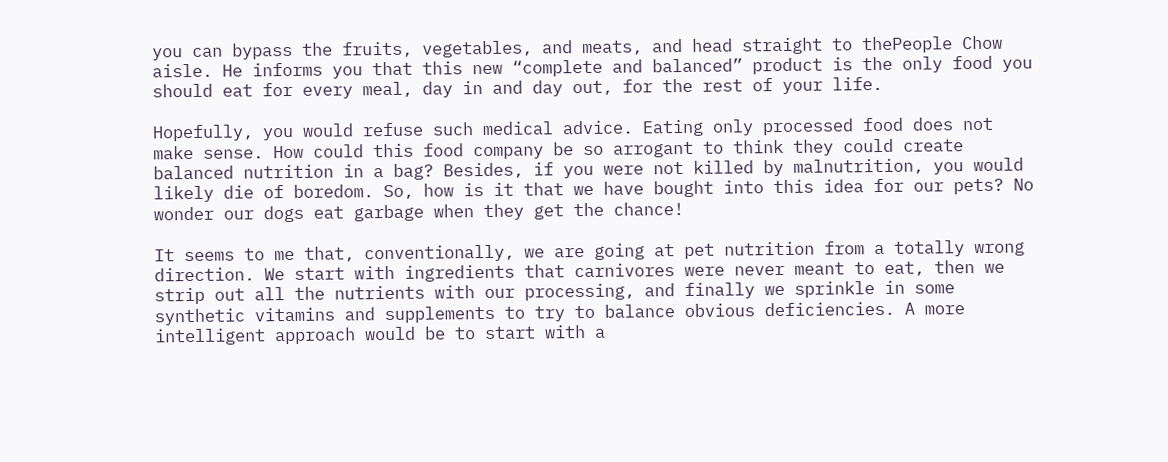you can bypass the fruits, vegetables, and meats, and head straight to thePeople Chow aisle. He informs you that this new “complete and balanced” product is the only food you should eat for every meal, day in and day out, for the rest of your life.

Hopefully, you would refuse such medical advice. Eating only processed food does not make sense. How could this food company be so arrogant to think they could create balanced nutrition in a bag? Besides, if you were not killed by malnutrition, you would likely die of boredom. So, how is it that we have bought into this idea for our pets? No wonder our dogs eat garbage when they get the chance!

It seems to me that, conventionally, we are going at pet nutrition from a totally wrong direction. We start with ingredients that carnivores were never meant to eat, then we strip out all the nutrients with our processing, and finally we sprinkle in some synthetic vitamins and supplements to try to balance obvious deficiencies. A more intelligent approach would be to start with a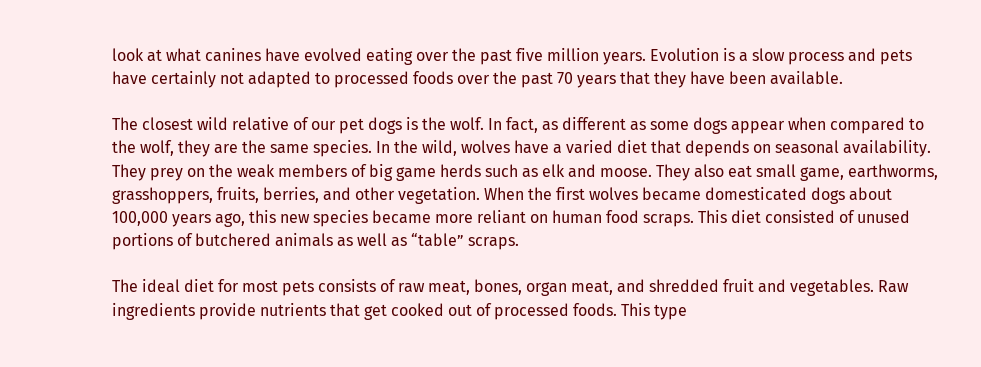look at what canines have evolved eating over the past five million years. Evolution is a slow process and pets have certainly not adapted to processed foods over the past 70 years that they have been available.

The closest wild relative of our pet dogs is the wolf. In fact, as different as some dogs appear when compared to the wolf, they are the same species. In the wild, wolves have a varied diet that depends on seasonal availability. They prey on the weak members of big game herds such as elk and moose. They also eat small game, earthworms, grasshoppers, fruits, berries, and other vegetation. When the first wolves became domesticated dogs about 100,000 years ago, this new species became more reliant on human food scraps. This diet consisted of unused portions of butchered animals as well as “table” scraps.

The ideal diet for most pets consists of raw meat, bones, organ meat, and shredded fruit and vegetables. Raw ingredients provide nutrients that get cooked out of processed foods. This type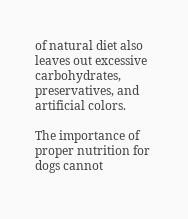of natural diet also leaves out excessive carbohydrates, preservatives, and artificial colors.

The importance of proper nutrition for dogs cannot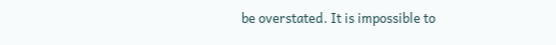be overstated. It is impossible to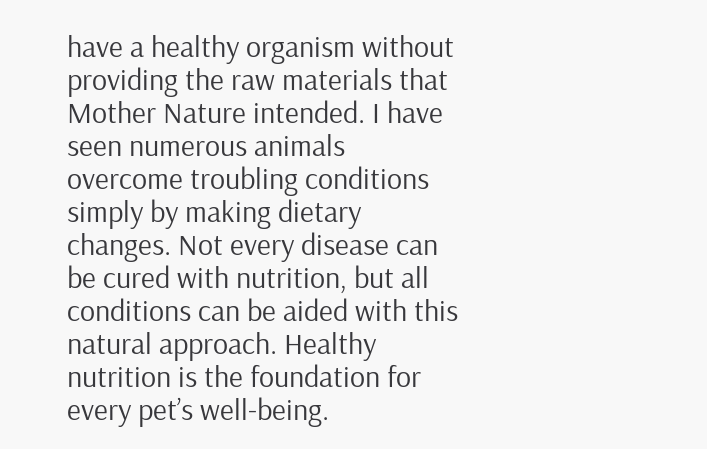have a healthy organism without providing the raw materials that Mother Nature intended. I have seen numerous animals overcome troubling conditions simply by making dietary changes. Not every disease can be cured with nutrition, but all conditions can be aided with this natural approach. Healthy nutrition is the foundation for every pet’s well-being.